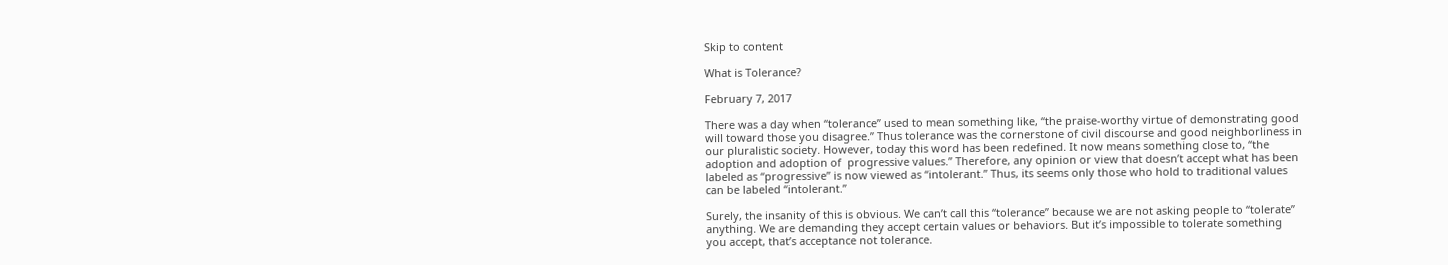Skip to content

What is Tolerance?

February 7, 2017

There was a day when “tolerance” used to mean something like, “the praise-worthy virtue of demonstrating good will toward those you disagree.” Thus tolerance was the cornerstone of civil discourse and good neighborliness in our pluralistic society. However, today this word has been redefined. It now means something close to, “the adoption and adoption of  progressive values.” Therefore, any opinion or view that doesn’t accept what has been labeled as “progressive” is now viewed as “intolerant.” Thus, its seems only those who hold to traditional values can be labeled “intolerant.”

Surely, the insanity of this is obvious. We can’t call this “tolerance” because we are not asking people to “tolerate” anything. We are demanding they accept certain values or behaviors. But it’s impossible to tolerate something you accept, that’s acceptance not tolerance.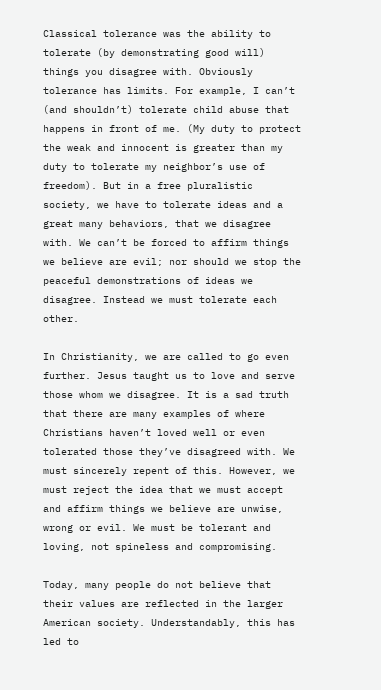Classical tolerance was the ability to tolerate (by demonstrating good will) things you disagree with. Obviously tolerance has limits. For example, I can’t (and shouldn’t) tolerate child abuse that happens in front of me. (My duty to protect the weak and innocent is greater than my duty to tolerate my neighbor’s use of freedom). But in a free pluralistic society, we have to tolerate ideas and a great many behaviors, that we disagree with. We can’t be forced to affirm things we believe are evil; nor should we stop the peaceful demonstrations of ideas we disagree. Instead we must tolerate each other.

In Christianity, we are called to go even further. Jesus taught us to love and serve those whom we disagree. It is a sad truth that there are many examples of where Christians haven’t loved well or even tolerated those they’ve disagreed with. We must sincerely repent of this. However, we must reject the idea that we must accept and affirm things we believe are unwise, wrong or evil. We must be tolerant and loving, not spineless and compromising.

Today, many people do not believe that their values are reflected in the larger American society. Understandably, this has led to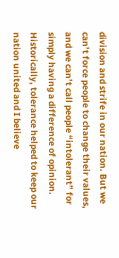division and strife in our nation. But we can’t force people to change their values, and we can’t call people “intolerant” for simply having a difference of opinion. Historically, tolerance helped to keep our nation united and I believe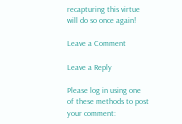recapturing this virtue will do so once again!

Leave a Comment

Leave a Reply

Please log in using one of these methods to post your comment: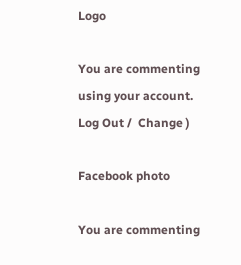Logo

You are commenting using your account. Log Out /  Change )

Facebook photo

You are commenting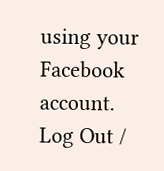using your Facebook account. Log Out /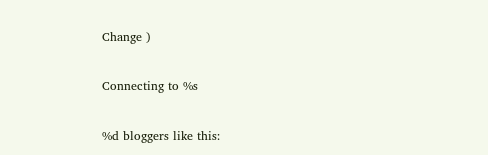Change )

Connecting to %s

%d bloggers like this: